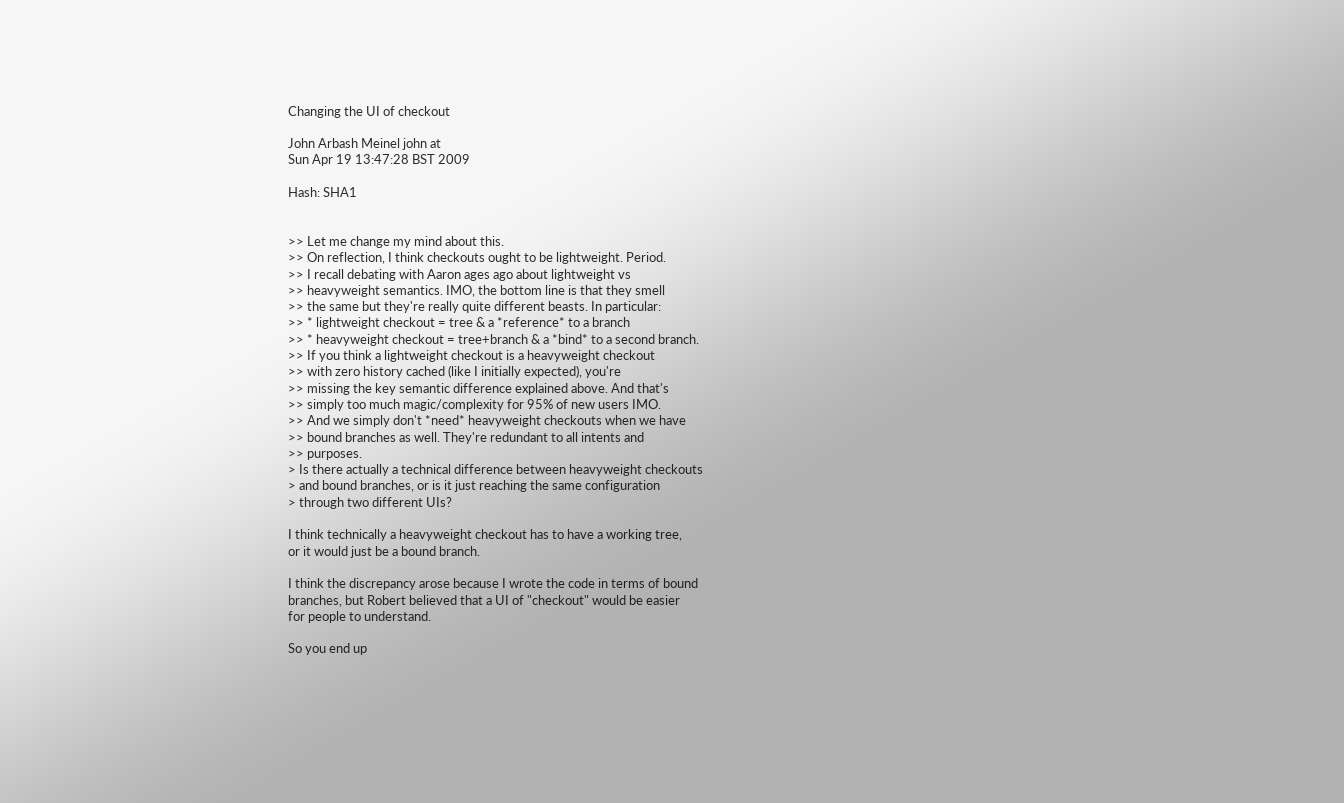Changing the UI of checkout

John Arbash Meinel john at
Sun Apr 19 13:47:28 BST 2009

Hash: SHA1


>> Let me change my mind about this.
>> On reflection, I think checkouts ought to be lightweight. Period.
>> I recall debating with Aaron ages ago about lightweight vs
>> heavyweight semantics. IMO, the bottom line is that they smell
>> the same but they're really quite different beasts. In particular:
>> * lightweight checkout = tree & a *reference* to a branch
>> * heavyweight checkout = tree+branch & a *bind* to a second branch.
>> If you think a lightweight checkout is a heavyweight checkout
>> with zero history cached (like I initially expected), you're
>> missing the key semantic difference explained above. And that's
>> simply too much magic/complexity for 95% of new users IMO.
>> And we simply don't *need* heavyweight checkouts when we have
>> bound branches as well. They're redundant to all intents and
>> purposes.
> Is there actually a technical difference between heavyweight checkouts
> and bound branches, or is it just reaching the same configuration
> through two different UIs?

I think technically a heavyweight checkout has to have a working tree,
or it would just be a bound branch.

I think the discrepancy arose because I wrote the code in terms of bound
branches, but Robert believed that a UI of "checkout" would be easier
for people to understand.

So you end up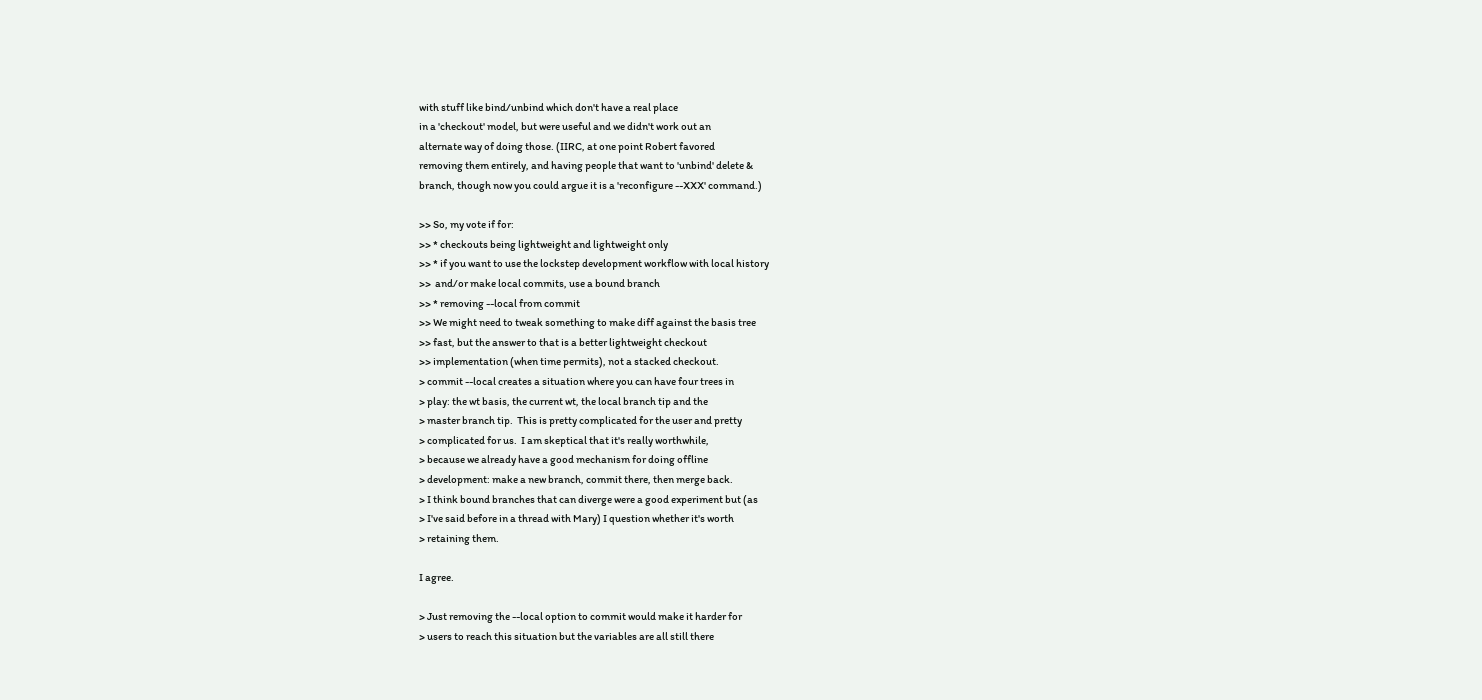with stuff like bind/unbind which don't have a real place
in a 'checkout' model, but were useful and we didn't work out an
alternate way of doing those. (IIRC, at one point Robert favored
removing them entirely, and having people that want to 'unbind' delete &
branch, though now you could argue it is a 'reconfigure --XXX' command.)

>> So, my vote if for:
>> * checkouts being lightweight and lightweight only
>> * if you want to use the lockstep development workflow with local history
>>  and/or make local commits, use a bound branch
>> * removing --local from commit
>> We might need to tweak something to make diff against the basis tree
>> fast, but the answer to that is a better lightweight checkout
>> implementation (when time permits), not a stacked checkout.
> commit --local creates a situation where you can have four trees in
> play: the wt basis, the current wt, the local branch tip and the
> master branch tip.  This is pretty complicated for the user and pretty
> complicated for us.  I am skeptical that it's really worthwhile,
> because we already have a good mechanism for doing offline
> development: make a new branch, commit there, then merge back.
> I think bound branches that can diverge were a good experiment but (as
> I've said before in a thread with Mary) I question whether it's worth
> retaining them.

I agree.

> Just removing the --local option to commit would make it harder for
> users to reach this situation but the variables are all still there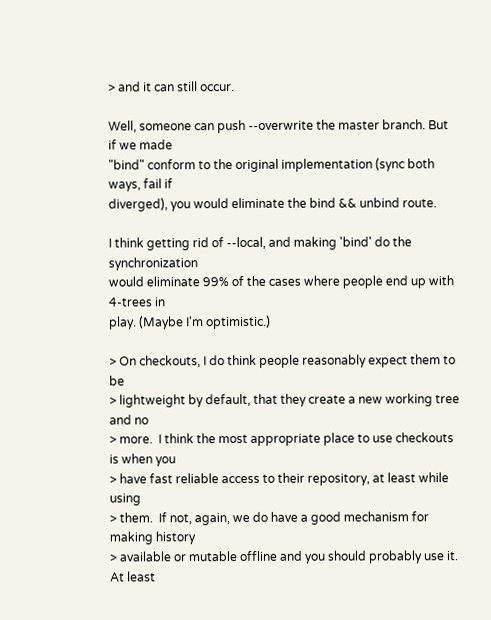> and it can still occur.

Well, someone can push --overwrite the master branch. But if we made
"bind" conform to the original implementation (sync both ways, fail if
diverged), you would eliminate the bind && unbind route.

I think getting rid of --local, and making 'bind' do the synchronization
would eliminate 99% of the cases where people end up with 4-trees in
play. (Maybe I'm optimistic.)

> On checkouts, I do think people reasonably expect them to be
> lightweight by default, that they create a new working tree and no
> more.  I think the most appropriate place to use checkouts is when you
> have fast reliable access to their repository, at least while using
> them.  If not, again, we do have a good mechanism for making history
> available or mutable offline and you should probably use it.  At least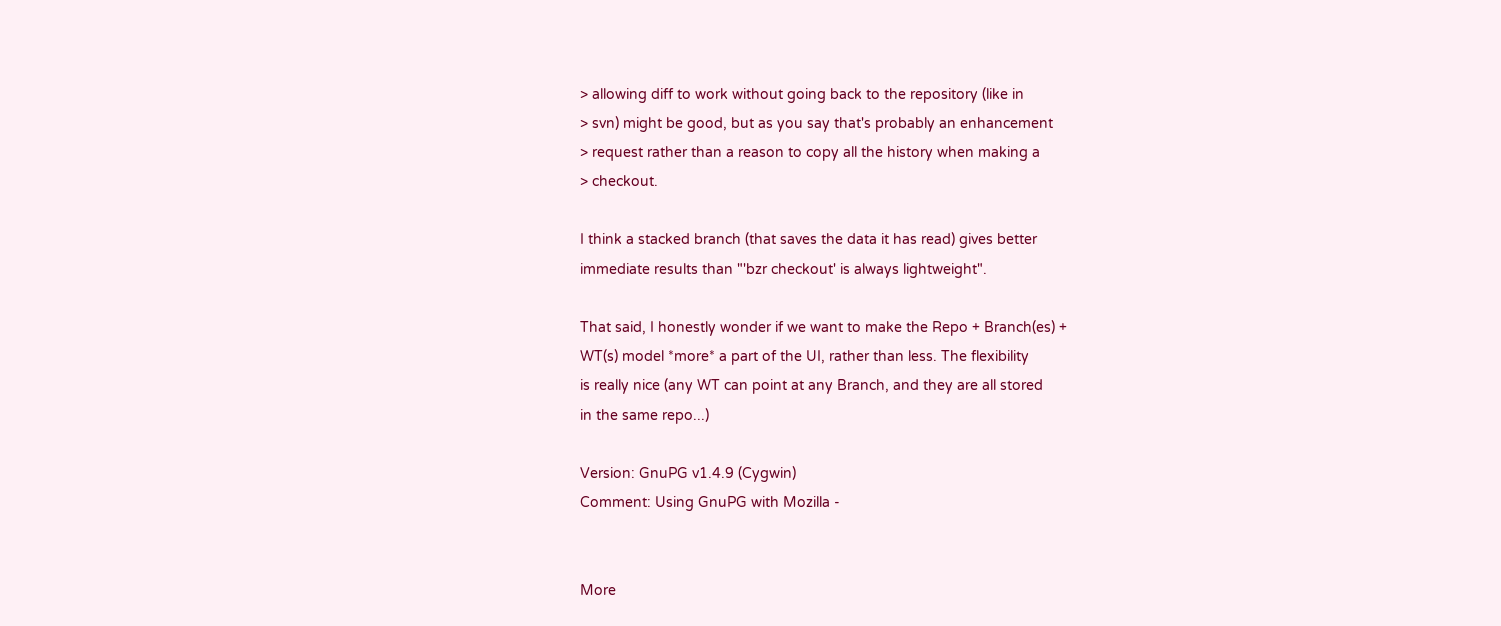> allowing diff to work without going back to the repository (like in
> svn) might be good, but as you say that's probably an enhancement
> request rather than a reason to copy all the history when making a
> checkout.

I think a stacked branch (that saves the data it has read) gives better
immediate results than "'bzr checkout' is always lightweight".

That said, I honestly wonder if we want to make the Repo + Branch(es) +
WT(s) model *more* a part of the UI, rather than less. The flexibility
is really nice (any WT can point at any Branch, and they are all stored
in the same repo...)

Version: GnuPG v1.4.9 (Cygwin)
Comment: Using GnuPG with Mozilla -


More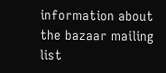information about the bazaar mailing list